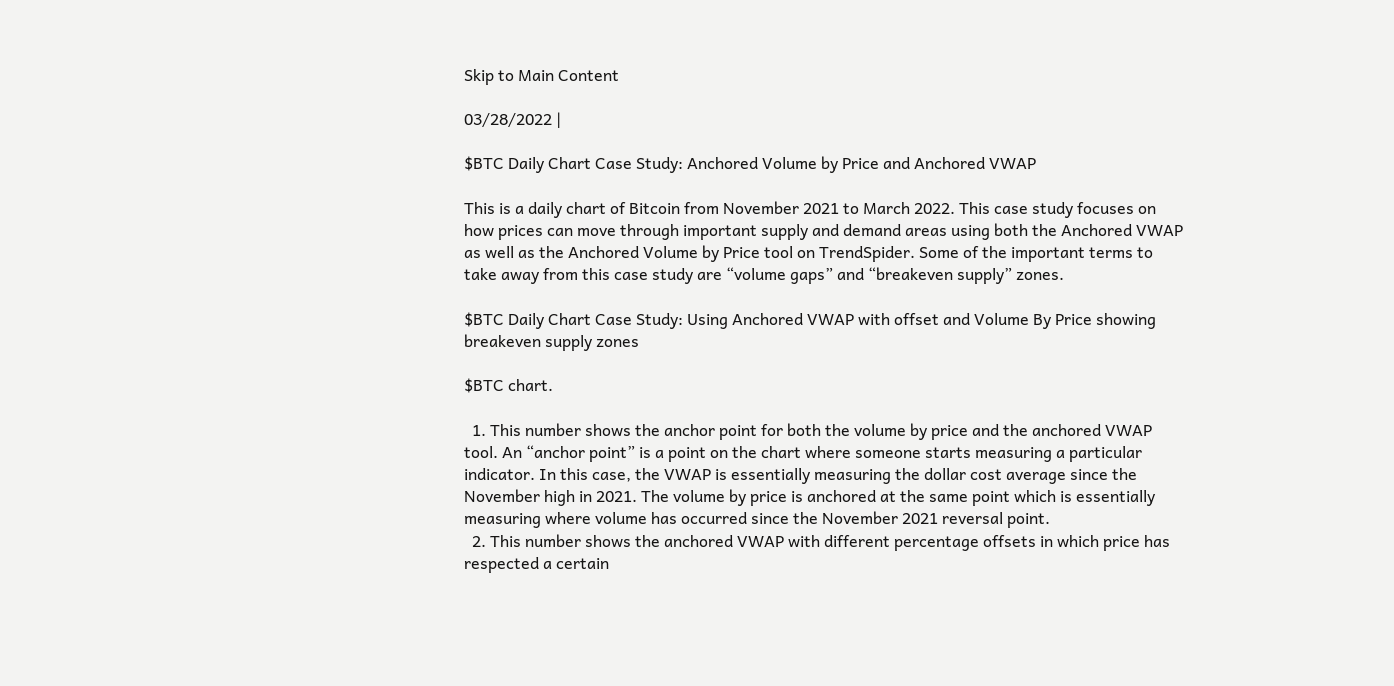Skip to Main Content

03/28/2022 |

$BTC Daily Chart Case Study: Anchored Volume by Price and Anchored VWAP

This is a daily chart of Bitcoin from November 2021 to March 2022. This case study focuses on how prices can move through important supply and demand areas using both the Anchored VWAP as well as the Anchored Volume by Price tool on TrendSpider. Some of the important terms to take away from this case study are “volume gaps” and “breakeven supply” zones.

$BTC Daily Chart Case Study: Using Anchored VWAP with offset and Volume By Price showing breakeven supply zones

$BTC chart.

  1. This number shows the anchor point for both the volume by price and the anchored VWAP tool. An “anchor point” is a point on the chart where someone starts measuring a particular indicator. In this case, the VWAP is essentially measuring the dollar cost average since the November high in 2021. The volume by price is anchored at the same point which is essentially measuring where volume has occurred since the November 2021 reversal point.
  2. This number shows the anchored VWAP with different percentage offsets in which price has respected a certain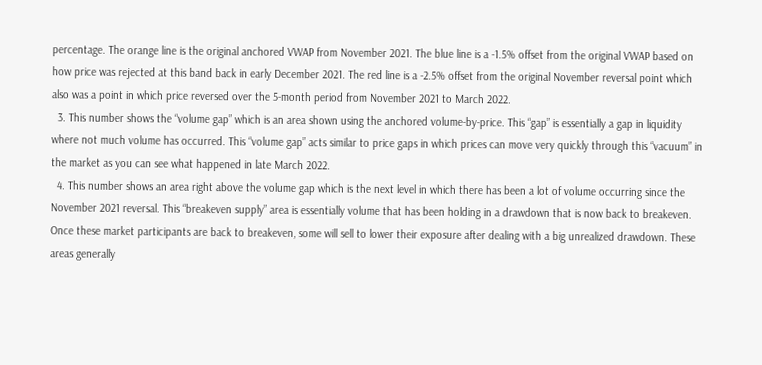percentage. The orange line is the original anchored VWAP from November 2021. The blue line is a -1.5% offset from the original VWAP based on how price was rejected at this band back in early December 2021. The red line is a -2.5% offset from the original November reversal point which also was a point in which price reversed over the 5-month period from November 2021 to March 2022.
  3. This number shows the “volume gap” which is an area shown using the anchored volume-by-price. This “gap” is essentially a gap in liquidity where not much volume has occurred. This “volume gap” acts similar to price gaps in which prices can move very quickly through this “vacuum” in the market as you can see what happened in late March 2022.
  4. This number shows an area right above the volume gap which is the next level in which there has been a lot of volume occurring since the November 2021 reversal. This “breakeven supply” area is essentially volume that has been holding in a drawdown that is now back to breakeven. Once these market participants are back to breakeven, some will sell to lower their exposure after dealing with a big unrealized drawdown. These areas generally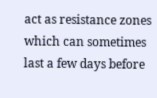act as resistance zones which can sometimes last a few days before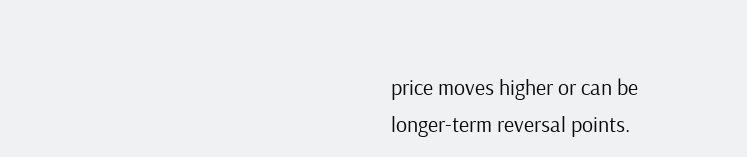price moves higher or can be longer-term reversal points.